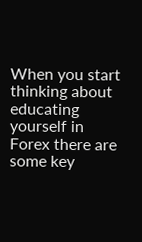When you start thinking about educating yourself in Forex there are some key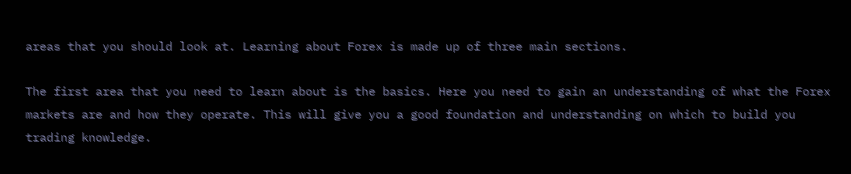areas that you should look at. Learning about Forex is made up of three main sections.

The first area that you need to learn about is the basics. Here you need to gain an understanding of what the Forex markets are and how they operate. This will give you a good foundation and understanding on which to build you trading knowledge.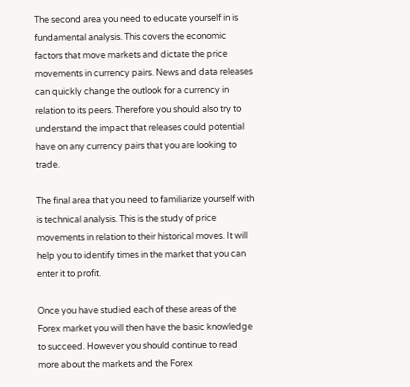The second area you need to educate yourself in is fundamental analysis. This covers the economic factors that move markets and dictate the price movements in currency pairs. News and data releases can quickly change the outlook for a currency in relation to its peers. Therefore you should also try to understand the impact that releases could potential have on any currency pairs that you are looking to trade.

The final area that you need to familiarize yourself with is technical analysis. This is the study of price movements in relation to their historical moves. It will help you to identify times in the market that you can enter it to profit.

Once you have studied each of these areas of the Forex market you will then have the basic knowledge to succeed. However you should continue to read more about the markets and the Forex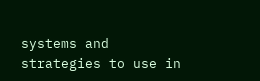systems and strategies to use in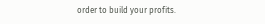order to build your profits.